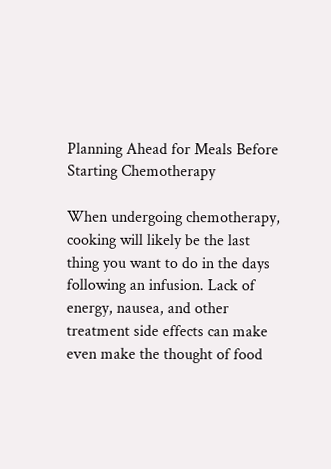Planning Ahead for Meals Before Starting Chemotherapy

When undergoing chemotherapy, cooking will likely be the last thing you want to do in the days following an infusion. Lack of energy, nausea, and other treatment side effects can make even make the thought of food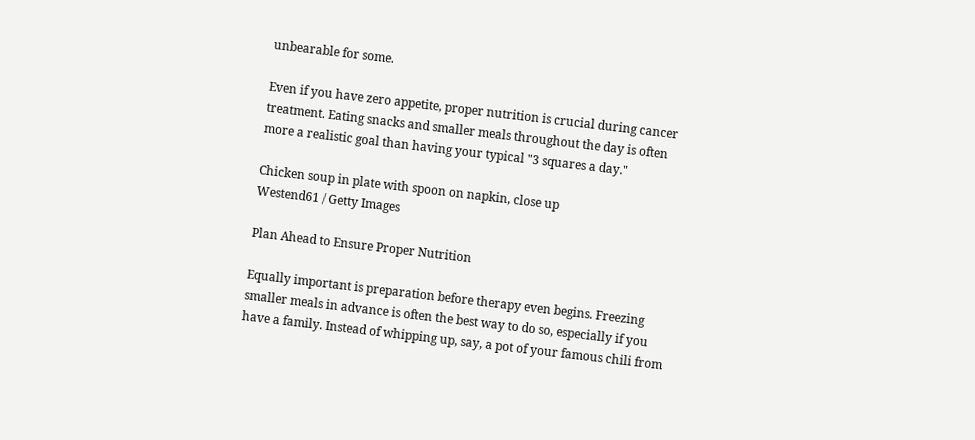unbearable for some.

Even if you have zero appetite, proper nutrition is crucial during cancer treatment. Eating snacks and smaller meals throughout the day is often more a realistic goal than having your typical "3 squares a day."

Chicken soup in plate with spoon on napkin, close up
Westend61 / Getty Images

Plan Ahead to Ensure Proper Nutrition

Equally important is preparation before therapy even begins. Freezing smaller meals in advance is often the best way to do so, especially if you have a family. Instead of whipping up, say, a pot of your famous chili from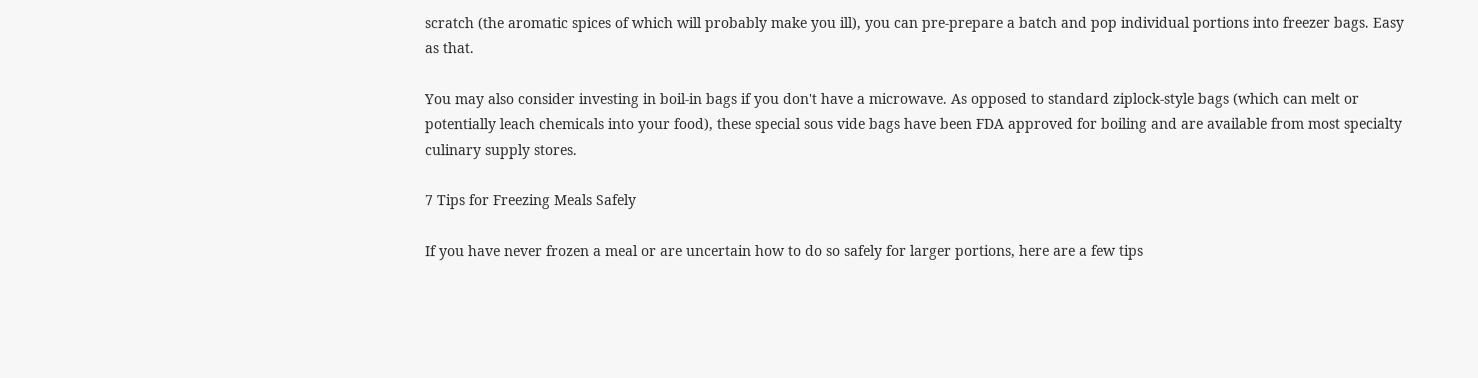scratch (the aromatic spices of which will probably make you ill), you can pre-prepare a batch and pop individual portions into freezer bags. Easy as that.

You may also consider investing in boil-in bags if you don't have a microwave. As opposed to standard ziplock-style bags (which can melt or potentially leach chemicals into your food), these special sous vide bags have been FDA approved for boiling and are available from most specialty culinary supply stores.

7 Tips for Freezing Meals Safely

If you have never frozen a meal or are uncertain how to do so safely for larger portions, here are a few tips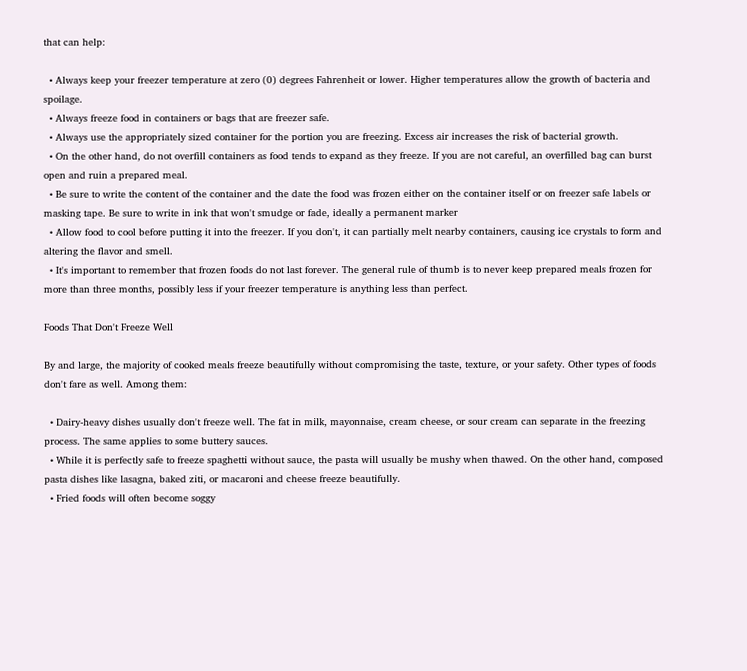that can help:

  • Always keep your freezer temperature at zero (0) degrees Fahrenheit or lower. Higher temperatures allow the growth of bacteria and spoilage.
  • Always freeze food in containers or bags that are freezer safe.
  • Always use the appropriately sized container for the portion you are freezing. Excess air increases the risk of bacterial growth.
  • On the other hand, do not overfill containers as food tends to expand as they freeze. If you are not careful, an overfilled bag can burst open and ruin a prepared meal.
  • Be sure to write the content of the container and the date the food was frozen either on the container itself or on freezer safe labels or masking tape. Be sure to write in ink that won't smudge or fade, ideally a permanent marker
  • Allow food to cool before putting it into the freezer. If you don't, it can partially melt nearby containers, causing ice crystals to form and altering the flavor and smell.
  • It's important to remember that frozen foods do not last forever. The general rule of thumb is to never keep prepared meals frozen for more than three months, possibly less if your freezer temperature is anything less than perfect.

Foods That Don't Freeze Well

By and large, the majority of cooked meals freeze beautifully without compromising the taste, texture, or your safety. Other types of foods don't fare as well. Among them:

  • Dairy-heavy dishes usually don't freeze well. The fat in milk, mayonnaise, cream cheese, or sour cream can separate in the freezing process. The same applies to some buttery sauces.
  • While it is perfectly safe to freeze spaghetti without sauce, the pasta will usually be mushy when thawed. On the other hand, composed pasta dishes like lasagna, baked ziti, or macaroni and cheese freeze beautifully.
  • Fried foods will often become soggy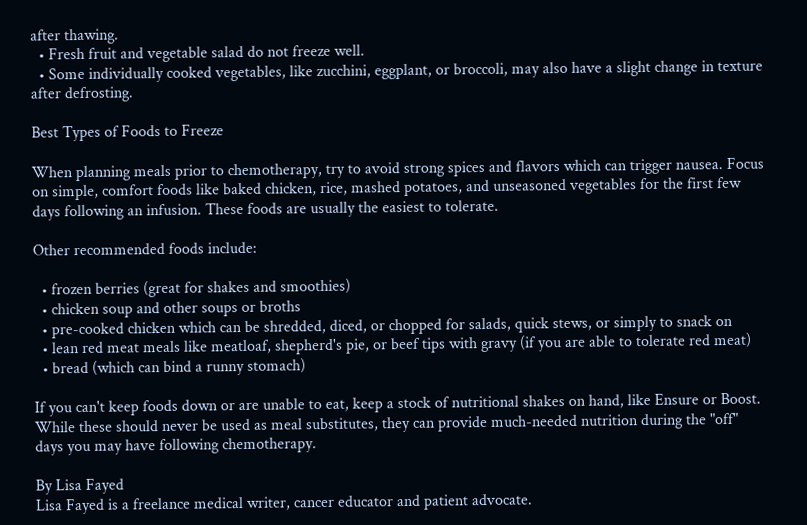after thawing.
  • Fresh fruit and vegetable salad do not freeze well.
  • Some individually cooked vegetables, like zucchini, eggplant, or broccoli, may also have a slight change in texture after defrosting.

Best Types of Foods to Freeze

When planning meals prior to chemotherapy, try to avoid strong spices and flavors which can trigger nausea. Focus on simple, comfort foods like baked chicken, rice, mashed potatoes, and unseasoned vegetables for the first few days following an infusion. These foods are usually the easiest to tolerate.

Other recommended foods include:

  • frozen berries (great for shakes and smoothies)
  • chicken soup and other soups or broths
  • pre-cooked chicken which can be shredded, diced, or chopped for salads, quick stews, or simply to snack on
  • lean red meat meals like meatloaf, shepherd's pie, or beef tips with gravy (if you are able to tolerate red meat)
  • bread (which can bind a runny stomach)

If you can't keep foods down or are unable to eat, keep a stock of nutritional shakes on hand, like Ensure or Boost. While these should never be used as meal substitutes, they can provide much-needed nutrition during the "off" days you may have following chemotherapy.

By Lisa Fayed
Lisa Fayed is a freelance medical writer, cancer educator and patient advocate.